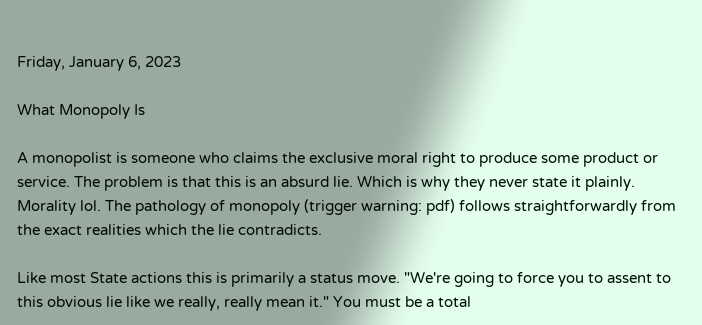Friday, January 6, 2023

What Monopoly Is

A monopolist is someone who claims the exclusive moral right to produce some product or service. The problem is that this is an absurd lie. Which is why they never state it plainly. Morality lol. The pathology of monopoly (trigger warning: pdf) follows straightforwardly from the exact realities which the lie contradicts.

Like most State actions this is primarily a status move. "We're going to force you to assent to this obvious lie like we really, really mean it." You must be a total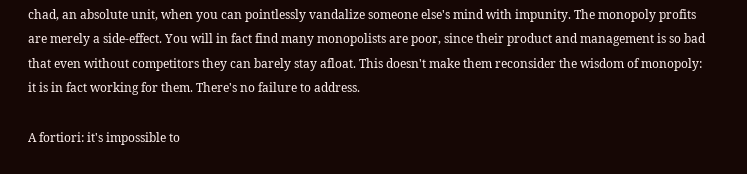chad, an absolute unit, when you can pointlessly vandalize someone else's mind with impunity. The monopoly profits are merely a side-effect. You will in fact find many monopolists are poor, since their product and management is so bad that even without competitors they can barely stay afloat. This doesn't make them reconsider the wisdom of monopoly: it is in fact working for them. There's no failure to address.

A fortiori: it's impossible to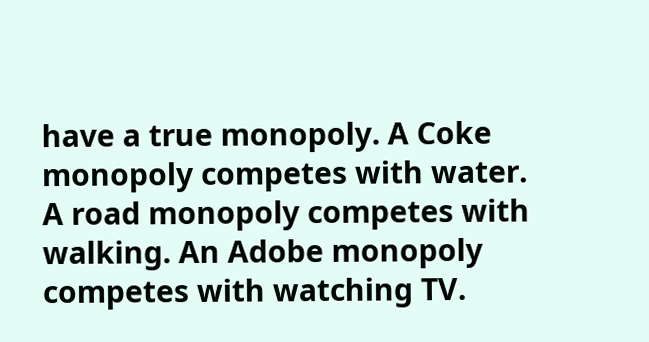have a true monopoly. A Coke monopoly competes with water. A road monopoly competes with walking. An Adobe monopoly competes with watching TV.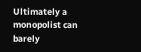Ultimately a monopolist can barely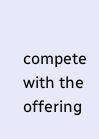compete with the offering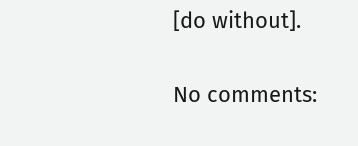[do without].

No comments: